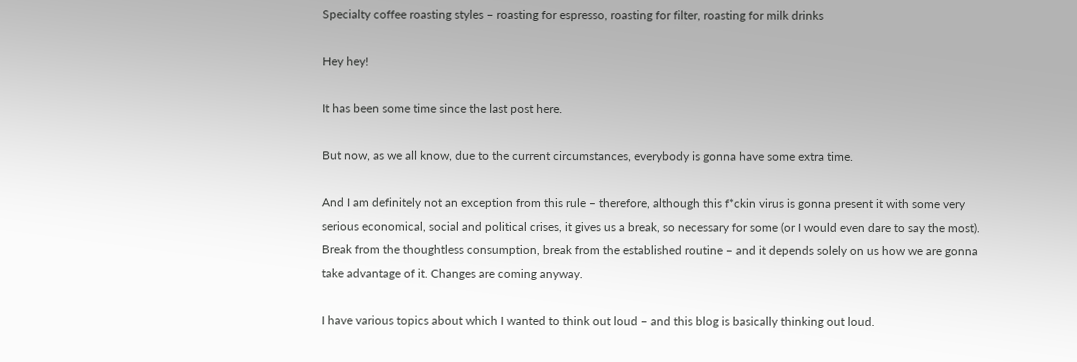Specialty coffee roasting styles – roasting for espresso, roasting for filter, roasting for milk drinks

Hey hey!

It has been some time since the last post here.

But now, as we all know, due to the current circumstances, everybody is gonna have some extra time.

And I am definitely not an exception from this rule – therefore, although this f*ckin virus is gonna present it with some very serious economical, social and political crises, it gives us a break, so necessary for some (or I would even dare to say the most). Break from the thoughtless consumption, break from the established routine – and it depends solely on us how we are gonna take advantage of it. Changes are coming anyway.

I have various topics about which I wanted to think out loud – and this blog is basically thinking out loud.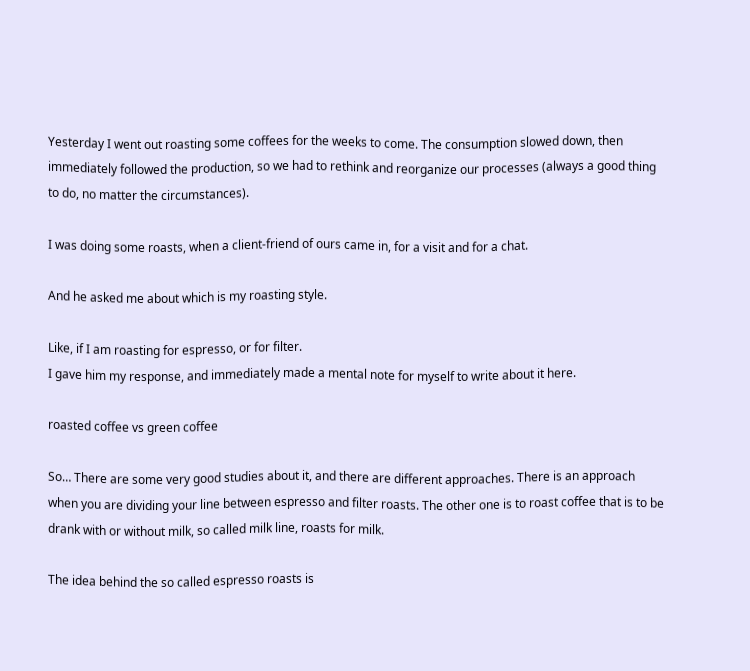Yesterday I went out roasting some coffees for the weeks to come. The consumption slowed down, then immediately followed the production, so we had to rethink and reorganize our processes (always a good thing to do, no matter the circumstances).

I was doing some roasts, when a client-friend of ours came in, for a visit and for a chat.

And he asked me about which is my roasting style.

Like, if I am roasting for espresso, or for filter.
I gave him my response, and immediately made a mental note for myself to write about it here.

roasted coffee vs green coffee

So… There are some very good studies about it, and there are different approaches. There is an approach when you are dividing your line between espresso and filter roasts. The other one is to roast coffee that is to be drank with or without milk, so called milk line, roasts for milk.

The idea behind the so called espresso roasts is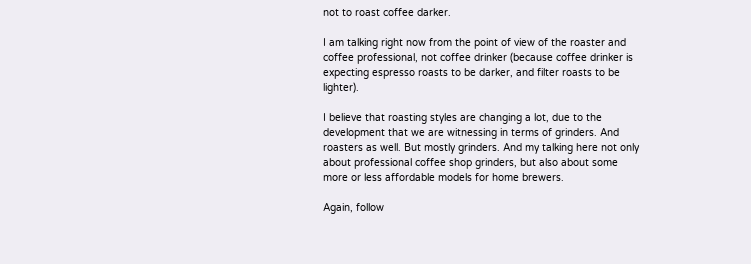not to roast coffee darker.

I am talking right now from the point of view of the roaster and coffee professional, not coffee drinker (because coffee drinker is expecting espresso roasts to be darker, and filter roasts to be lighter).

I believe that roasting styles are changing a lot, due to the development that we are witnessing in terms of grinders. And roasters as well. But mostly grinders. And my talking here not only about professional coffee shop grinders, but also about some more or less affordable models for home brewers.

Again, follow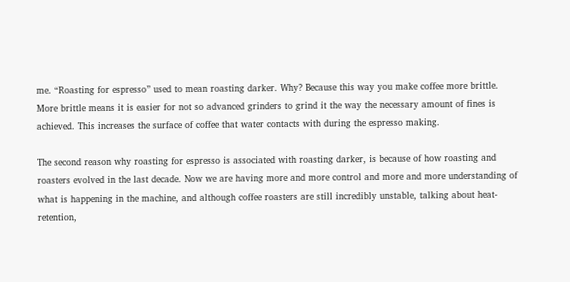me. “Roasting for espresso” used to mean roasting darker. Why? Because this way you make coffee more brittle. More brittle means it is easier for not so advanced grinders to grind it the way the necessary amount of fines is achieved. This increases the surface of coffee that water contacts with during the espresso making.

The second reason why roasting for espresso is associated with roasting darker, is because of how roasting and roasters evolved in the last decade. Now we are having more and more control and more and more understanding of what is happening in the machine, and although coffee roasters are still incredibly unstable, talking about heat-retention,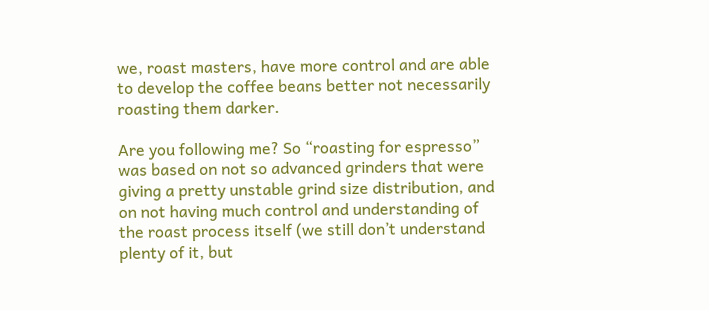we, roast masters, have more control and are able to develop the coffee beans better not necessarily roasting them darker.

Are you following me? So “roasting for espresso” was based on not so advanced grinders that were giving a pretty unstable grind size distribution, and on not having much control and understanding of the roast process itself (we still don’t understand plenty of it, but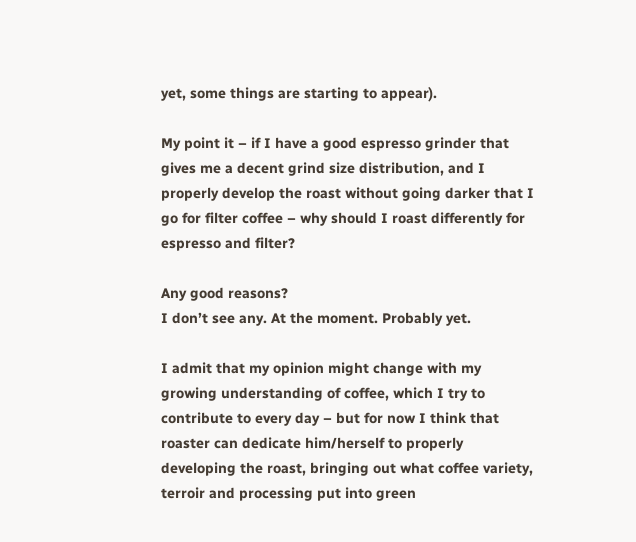yet, some things are starting to appear).

My point it – if I have a good espresso grinder that gives me a decent grind size distribution, and I properly develop the roast without going darker that I go for filter coffee – why should I roast differently for espresso and filter?

Any good reasons?
I don’t see any. At the moment. Probably yet.

I admit that my opinion might change with my growing understanding of coffee, which I try to contribute to every day – but for now I think that roaster can dedicate him/herself to properly developing the roast, bringing out what coffee variety, terroir and processing put into green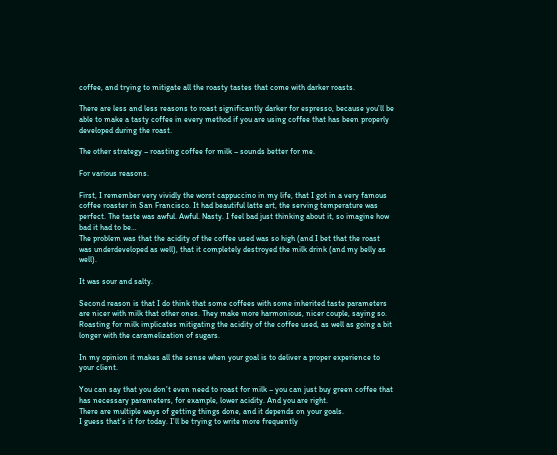coffee, and trying to mitigate all the roasty tastes that come with darker roasts.

There are less and less reasons to roast significantly darker for espresso, because you’ll be able to make a tasty coffee in every method if you are using coffee that has been properly developed during the roast.

The other strategy – roasting coffee for milk – sounds better for me.

For various reasons.

First, I remember very vividly the worst cappuccino in my life, that I got in a very famous coffee roaster in San Francisco. It had beautiful latte art, the serving temperature was perfect. The taste was awful. Awful. Nasty. I feel bad just thinking about it, so imagine how bad it had to be…
The problem was that the acidity of the coffee used was so high (and I bet that the roast was underdeveloped as well), that it completely destroyed the milk drink (and my belly as well).

It was sour and salty.

Second reason is that I do think that some coffees with some inherited taste parameters are nicer with milk that other ones. They make more harmonious, nicer couple, saying so.
Roasting for milk implicates mitigating the acidity of the coffee used, as well as going a bit longer with the caramelization of sugars.

In my opinion it makes all the sense when your goal is to deliver a proper experience to your client.

You can say that you don’t even need to roast for milk – you can just buy green coffee that has necessary parameters, for example, lower acidity. And you are right.
There are multiple ways of getting things done, and it depends on your goals.
I guess that’s it for today. I’ll be trying to write more frequently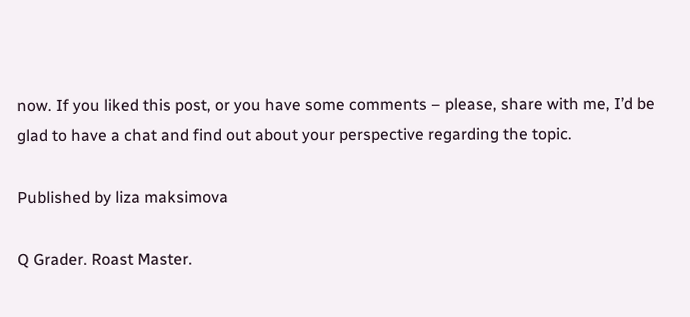now. If you liked this post, or you have some comments – please, share with me, I’d be glad to have a chat and find out about your perspective regarding the topic.

Published by liza maksimova

Q Grader. Roast Master.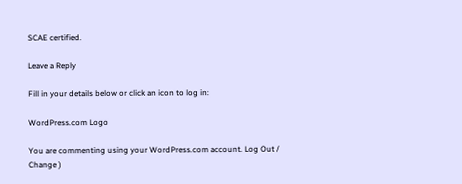SCAE certified.

Leave a Reply

Fill in your details below or click an icon to log in:

WordPress.com Logo

You are commenting using your WordPress.com account. Log Out /  Change )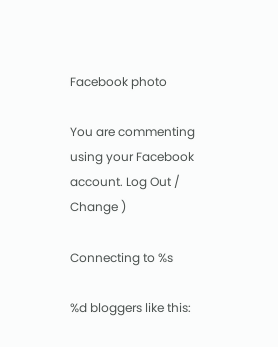Facebook photo

You are commenting using your Facebook account. Log Out /  Change )

Connecting to %s

%d bloggers like this: